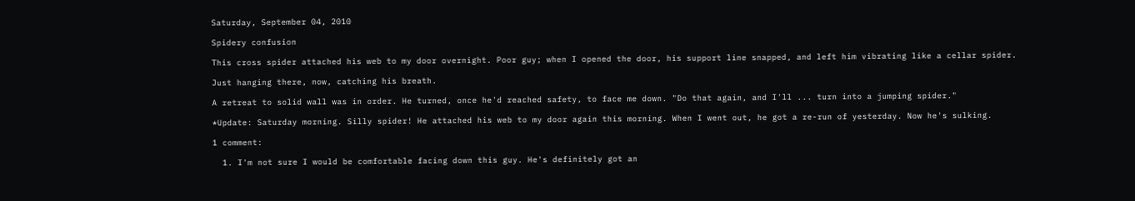Saturday, September 04, 2010

Spidery confusion

This cross spider attached his web to my door overnight. Poor guy; when I opened the door, his support line snapped, and left him vibrating like a cellar spider.

Just hanging there, now, catching his breath.

A retreat to solid wall was in order. He turned, once he'd reached safety, to face me down. "Do that again, and I'll ... turn into a jumping spider."

*Update: Saturday morning. Silly spider! He attached his web to my door again this morning. When I went out, he got a re-run of yesterday. Now he's sulking.

1 comment:

  1. I'm not sure I would be comfortable facing down this guy. He's definitely got an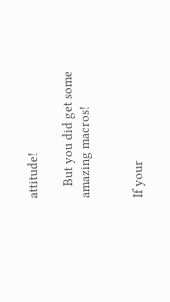attitude!

    But you did get some amazing macros!


If your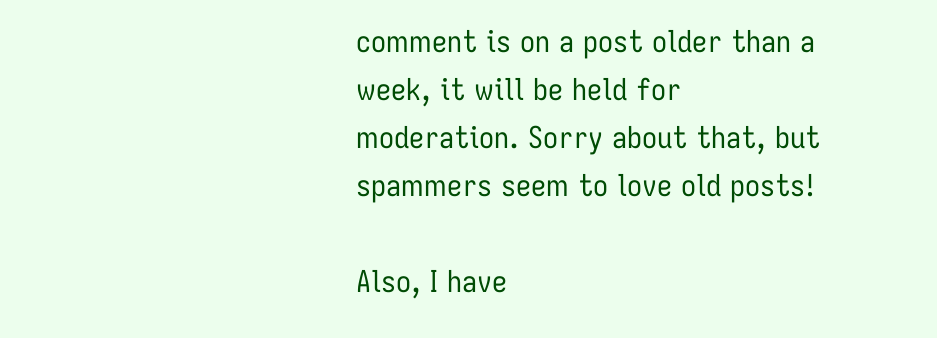comment is on a post older than a week, it will be held for moderation. Sorry about that, but spammers seem to love old posts!

Also, I have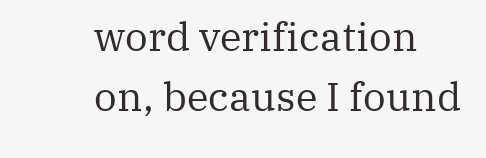word verification on, because I found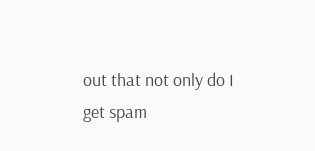out that not only do I get spam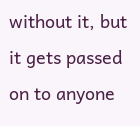without it, but it gets passed on to anyone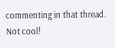commenting in that thread. Not cool!